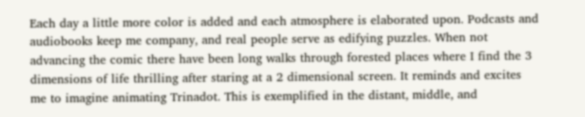Each day a little more color is added and each atmosphere is elaborated upon. Podcasts and audiobooks keep me company, and real people serve as edifying puzzles. When not advancing the comic there have been long walks through forested places where I find the 3 dimensions of life thrilling after staring at a 2 dimensional screen. It reminds and excites me to imagine animating Trinadot. This is exemplified in the distant, middle, and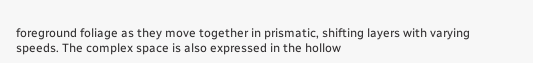foreground foliage as they move together in prismatic, shifting layers with varying speeds. The complex space is also expressed in the hollow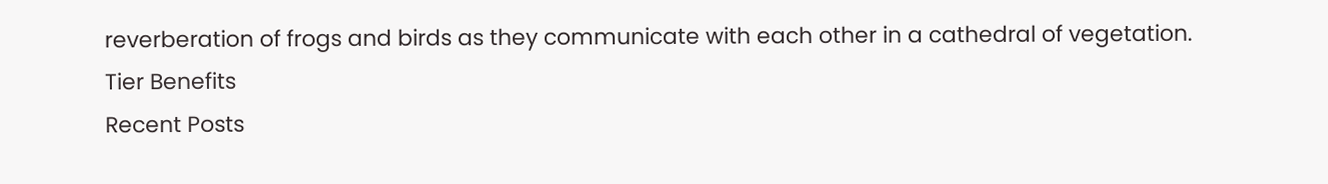reverberation of frogs and birds as they communicate with each other in a cathedral of vegetation.
Tier Benefits
Recent Posts